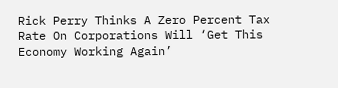Rick Perry Thinks A Zero Percent Tax Rate On Corporations Will ‘Get This Economy Working Again’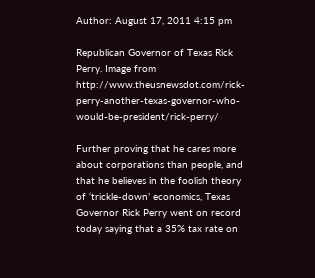Author: August 17, 2011 4:15 pm

Republican Governor of Texas Rick Perry. Image from http://www.theusnewsdot.com/rick-perry-another-texas-governor-who-would-be-president/rick-perry/

Further proving that he cares more about corporations than people, and that he believes in the foolish theory of ‘trickle-down’ economics, Texas Governor Rick Perry went on record today saying that a 35% tax rate on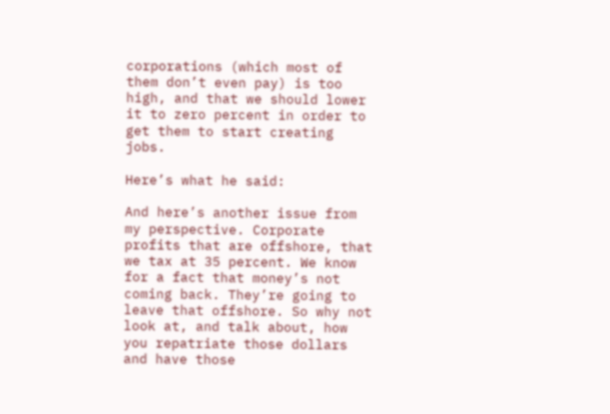corporations (which most of them don’t even pay) is too high, and that we should lower it to zero percent in order to get them to start creating jobs.

Here’s what he said:

And here’s another issue from my perspective. Corporate profits that are offshore, that we tax at 35 percent. We know for a fact that money’s not coming back. They’re going to leave that offshore. So why not look at, and talk about, how you repatriate those dollars and have those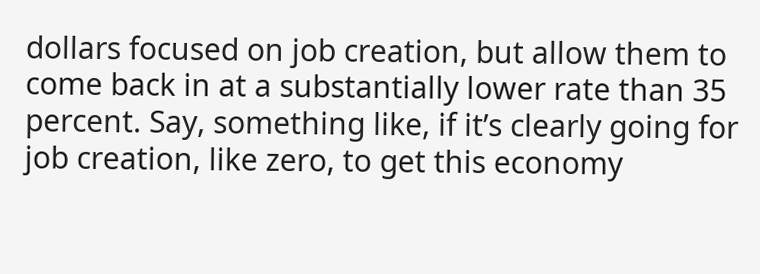dollars focused on job creation, but allow them to come back in at a substantially lower rate than 35 percent. Say, something like, if it’s clearly going for job creation, like zero, to get this economy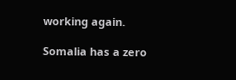working again.

Somalia has a zero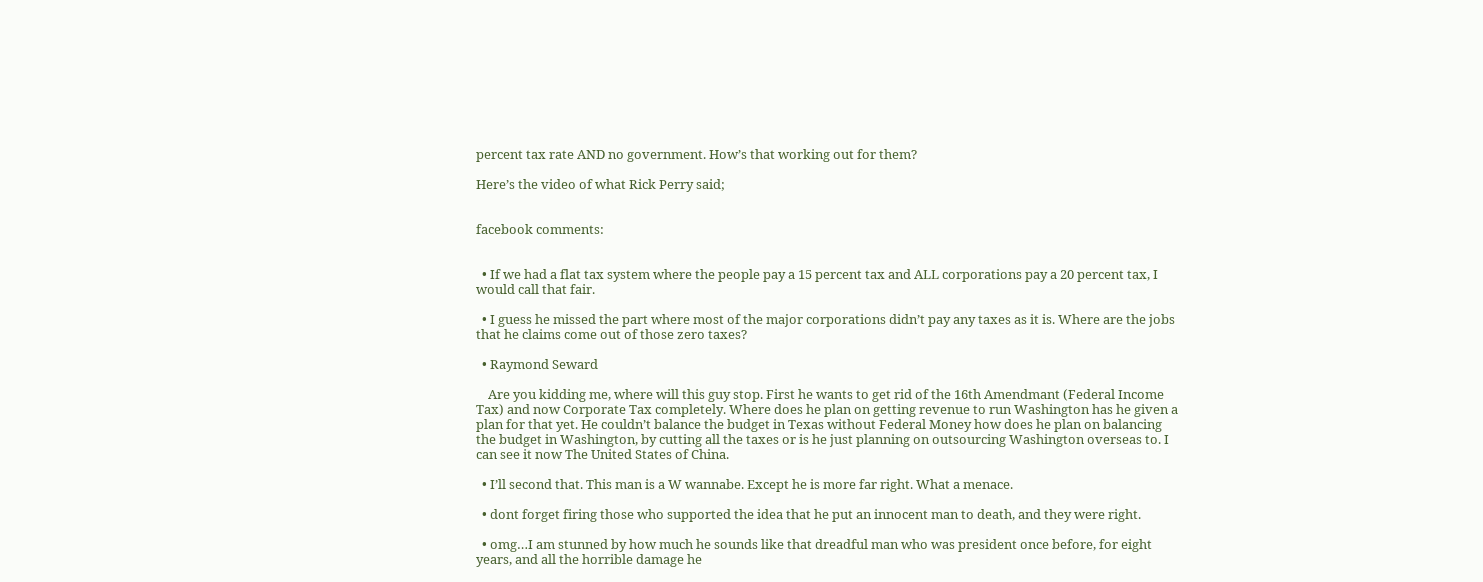percent tax rate AND no government. How’s that working out for them?

Here’s the video of what Rick Perry said;


facebook comments:


  • If we had a flat tax system where the people pay a 15 percent tax and ALL corporations pay a 20 percent tax, I would call that fair.

  • I guess he missed the part where most of the major corporations didn’t pay any taxes as it is. Where are the jobs that he claims come out of those zero taxes?

  • Raymond Seward

    Are you kidding me, where will this guy stop. First he wants to get rid of the 16th Amendmant (Federal Income Tax) and now Corporate Tax completely. Where does he plan on getting revenue to run Washington has he given a plan for that yet. He couldn’t balance the budget in Texas without Federal Money how does he plan on balancing the budget in Washington, by cutting all the taxes or is he just planning on outsourcing Washington overseas to. I can see it now The United States of China.

  • I’ll second that. This man is a W wannabe. Except he is more far right. What a menace.

  • dont forget firing those who supported the idea that he put an innocent man to death, and they were right.

  • omg…I am stunned by how much he sounds like that dreadful man who was president once before, for eight years, and all the horrible damage he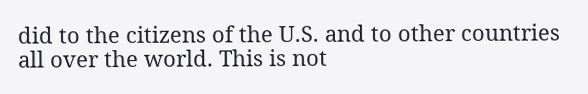did to the citizens of the U.S. and to other countries all over the world. This is not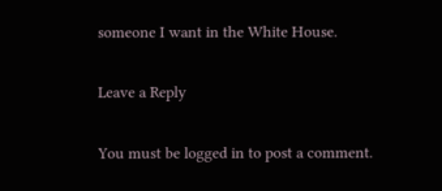someone I want in the White House.

Leave a Reply

You must be logged in to post a comment.